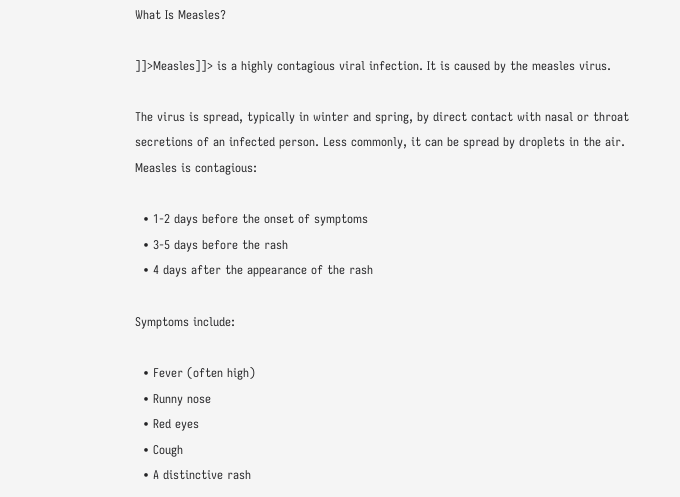What Is Measles?

]]>Measles]]> is a highly contagious viral infection. It is caused by the measles virus.

The virus is spread, typically in winter and spring, by direct contact with nasal or throat secretions of an infected person. Less commonly, it can be spread by droplets in the air. Measles is contagious:

  • 1-2 days before the onset of symptoms
  • 3-5 days before the rash
  • 4 days after the appearance of the rash

Symptoms include:

  • Fever (often high)
  • Runny nose
  • Red eyes
  • Cough
  • A distinctive rash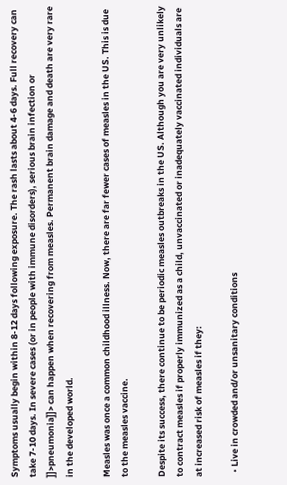Symptoms usually begin within 8-12 days following exposure. The rash lasts about 4-6 days. Full recovery can take 7-10 days. In severe cases (or in people with immune disorders), serious brain infection or ]]>pneumonia]]> can happen when recovering from measles. Permanent brain damage and death are very rare in the developed world.

Measles was once a common childhood illness. Now, there are far fewer cases of measles in the US. This is due to the measles vaccine.

Despite its success, there continue to be periodic measles outbreaks in the US. Although you are very unlikely to contract measles if properly immunized as a child, unvaccinated or inadequately vaccinated individuals are at increased risk of measles if they:

  • Live in crowded and/or unsanitary conditions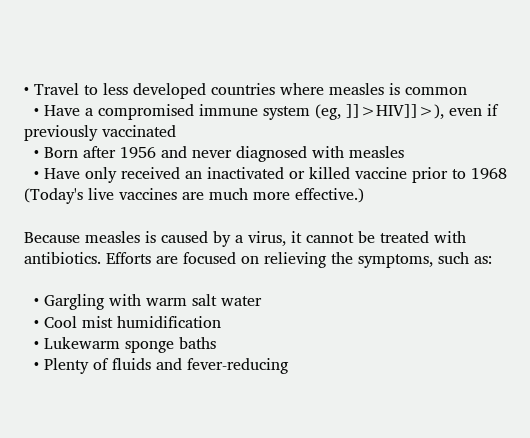• Travel to less developed countries where measles is common
  • Have a compromised immune system (eg, ]]>HIV]]>), even if previously vaccinated
  • Born after 1956 and never diagnosed with measles
  • Have only received an inactivated or killed vaccine prior to 1968 (Today's live vaccines are much more effective.)

Because measles is caused by a virus, it cannot be treated with antibiotics. Efforts are focused on relieving the symptoms, such as:

  • Gargling with warm salt water
  • Cool mist humidification
  • Lukewarm sponge baths
  • Plenty of fluids and fever-reducing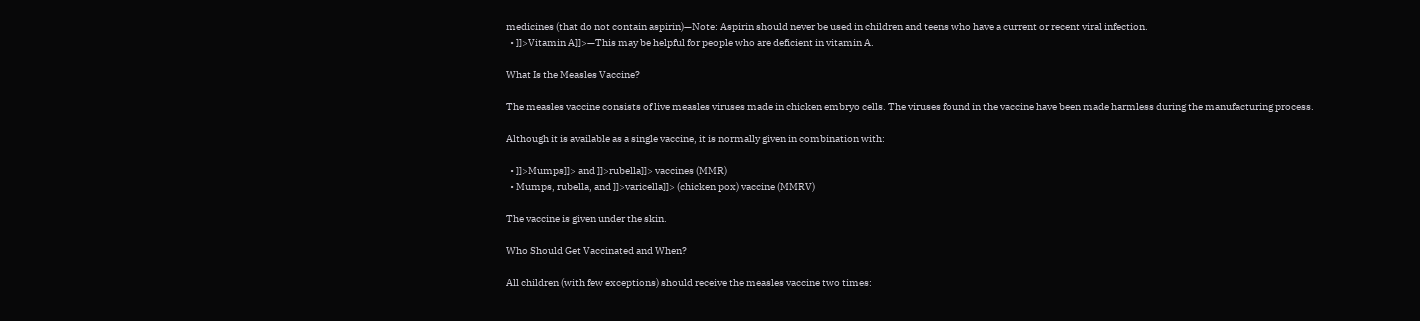medicines (that do not contain aspirin)—Note: Aspirin should never be used in children and teens who have a current or recent viral infection.
  • ]]>Vitamin A]]>—This may be helpful for people who are deficient in vitamin A.

What Is the Measles Vaccine?

The measles vaccine consists of live measles viruses made in chicken embryo cells. The viruses found in the vaccine have been made harmless during the manufacturing process.

Although it is available as a single vaccine, it is normally given in combination with:

  • ]]>Mumps]]> and ]]>rubella]]> vaccines (MMR)
  • Mumps, rubella, and ]]>varicella]]> (chicken pox) vaccine (MMRV)

The vaccine is given under the skin.

Who Should Get Vaccinated and When?

All children (with few exceptions) should receive the measles vaccine two times: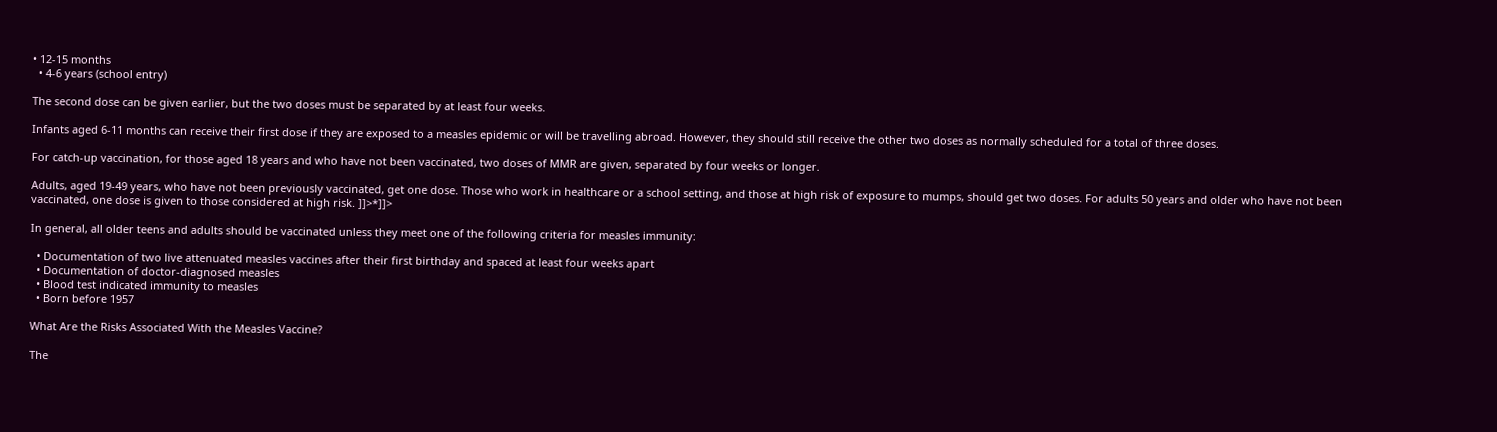• 12-15 months
  • 4-6 years (school entry)

The second dose can be given earlier, but the two doses must be separated by at least four weeks.

Infants aged 6-11 months can receive their first dose if they are exposed to a measles epidemic or will be travelling abroad. However, they should still receive the other two doses as normally scheduled for a total of three doses.

For catch-up vaccination, for those aged 18 years and who have not been vaccinated, two doses of MMR are given, separated by four weeks or longer.

Adults, aged 19-49 years, who have not been previously vaccinated, get one dose. Those who work in healthcare or a school setting, and those at high risk of exposure to mumps, should get two doses. For adults 50 years and older who have not been vaccinated, one dose is given to those considered at high risk. ]]>*]]>

In general, all older teens and adults should be vaccinated unless they meet one of the following criteria for measles immunity:

  • Documentation of two live attenuated measles vaccines after their first birthday and spaced at least four weeks apart
  • Documentation of doctor-diagnosed measles
  • Blood test indicated immunity to measles
  • Born before 1957

What Are the Risks Associated With the Measles Vaccine?

The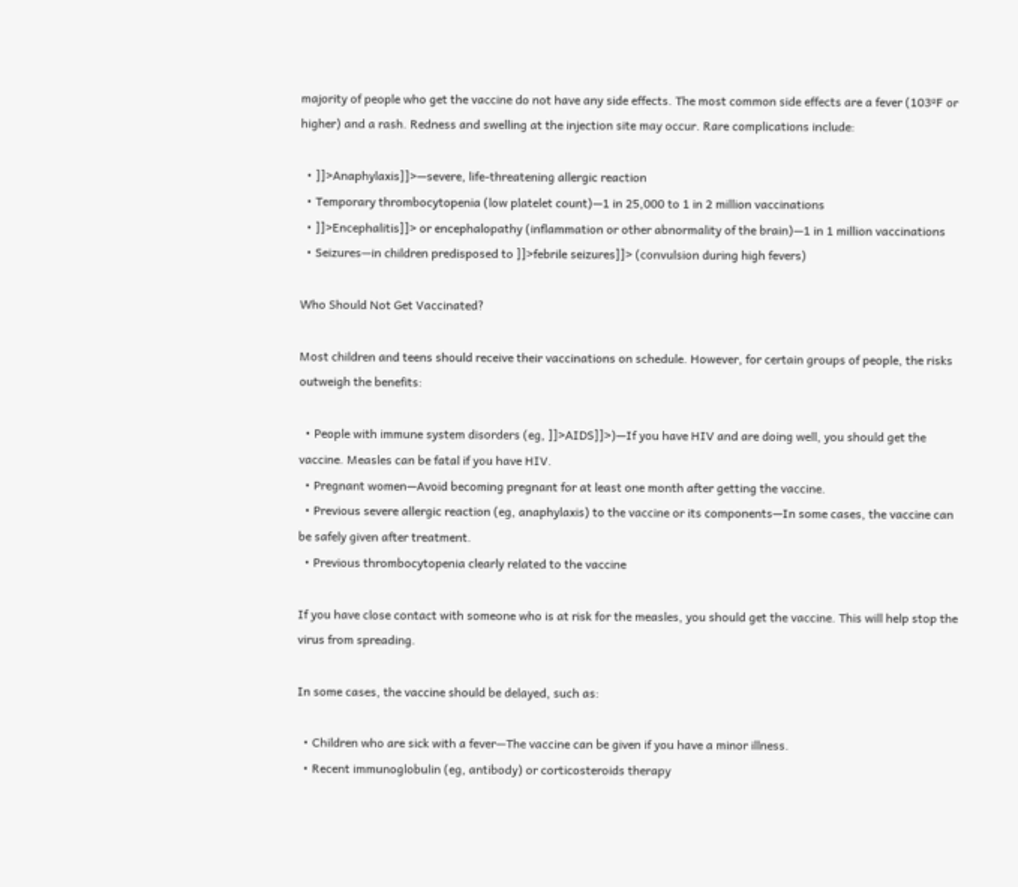majority of people who get the vaccine do not have any side effects. The most common side effects are a fever (103ºF or higher) and a rash. Redness and swelling at the injection site may occur. Rare complications include:

  • ]]>Anaphylaxis]]>—severe, life-threatening allergic reaction
  • Temporary thrombocytopenia (low platelet count)—1 in 25,000 to 1 in 2 million vaccinations
  • ]]>Encephalitis]]> or encephalopathy (inflammation or other abnormality of the brain)—1 in 1 million vaccinations
  • Seizures—in children predisposed to ]]>febrile seizures]]> (convulsion during high fevers)

Who Should Not Get Vaccinated?

Most children and teens should receive their vaccinations on schedule. However, for certain groups of people, the risks outweigh the benefits:

  • People with immune system disorders (eg, ]]>AIDS]]>)—If you have HIV and are doing well, you should get the vaccine. Measles can be fatal if you have HIV.
  • Pregnant women—Avoid becoming pregnant for at least one month after getting the vaccine.
  • Previous severe allergic reaction (eg, anaphylaxis) to the vaccine or its components—In some cases, the vaccine can be safely given after treatment.
  • Previous thrombocytopenia clearly related to the vaccine

If you have close contact with someone who is at risk for the measles, you should get the vaccine. This will help stop the virus from spreading.

In some cases, the vaccine should be delayed, such as:

  • Children who are sick with a fever—The vaccine can be given if you have a minor illness.
  • Recent immunoglobulin (eg, antibody) or corticosteroids therapy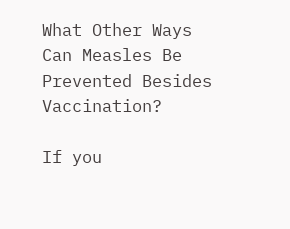What Other Ways Can Measles Be Prevented Besides Vaccination?

If you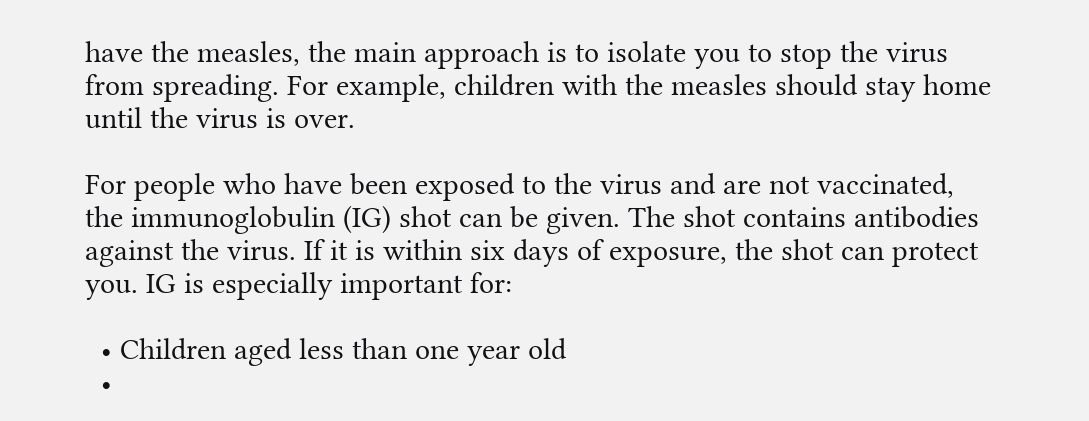have the measles, the main approach is to isolate you to stop the virus from spreading. For example, children with the measles should stay home until the virus is over.

For people who have been exposed to the virus and are not vaccinated, the immunoglobulin (IG) shot can be given. The shot contains antibodies against the virus. If it is within six days of exposure, the shot can protect you. IG is especially important for:

  • Children aged less than one year old
  •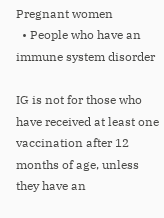Pregnant women
  • People who have an immune system disorder

IG is not for those who have received at least one vaccination after 12 months of age, unless they have an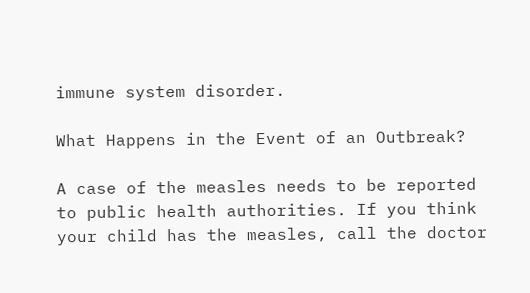immune system disorder.

What Happens in the Event of an Outbreak?

A case of the measles needs to be reported to public health authorities. If you think your child has the measles, call the doctor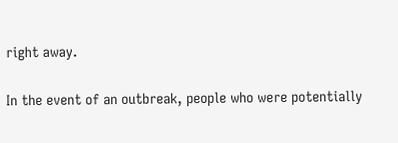right away.

In the event of an outbreak, people who were potentially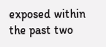exposed within the past two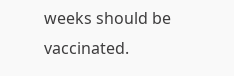weeks should be vaccinated.